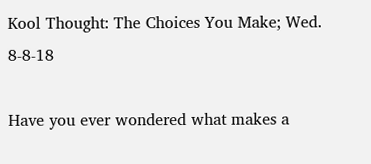Kool Thought: The Choices You Make; Wed. 8-8-18

Have you ever wondered what makes a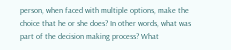person, when faced with multiple options, make the choice that he or she does? In other words, what was part of the decision making process? What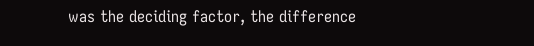was the deciding factor, the difference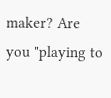maker? Are you "playing to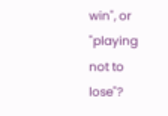win", or "playing not to lose"?